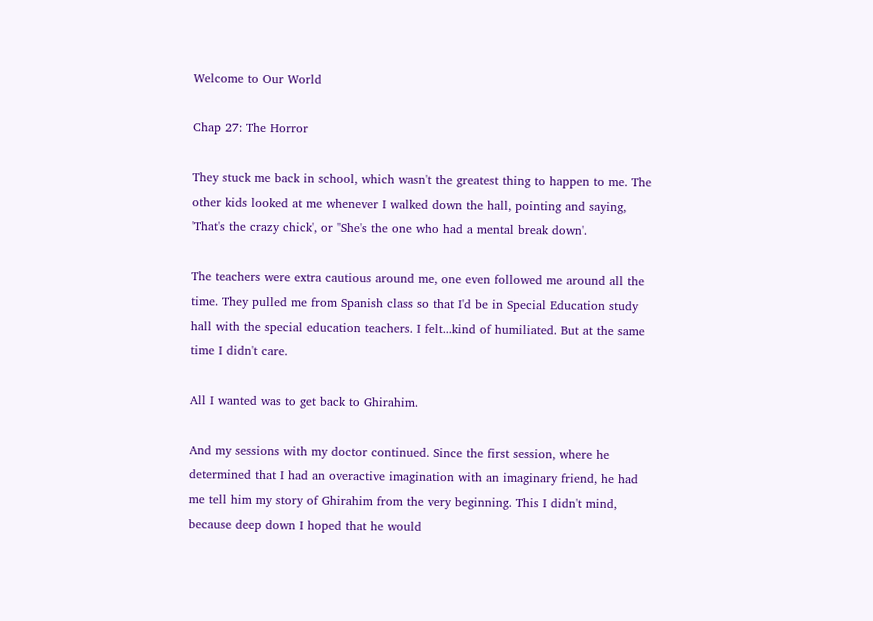Welcome to Our World

Chap 27: The Horror

They stuck me back in school, which wasn't the greatest thing to happen to me. The other kids looked at me whenever I walked down the hall, pointing and saying, 'That's the crazy chick', or "She's the one who had a mental break down'.

The teachers were extra cautious around me, one even followed me around all the time. They pulled me from Spanish class so that I'd be in Special Education study hall with the special education teachers. I felt...kind of humiliated. But at the same time I didn't care.

All I wanted was to get back to Ghirahim.

And my sessions with my doctor continued. Since the first session, where he determined that I had an overactive imagination with an imaginary friend, he had me tell him my story of Ghirahim from the very beginning. This I didn't mind, because deep down I hoped that he would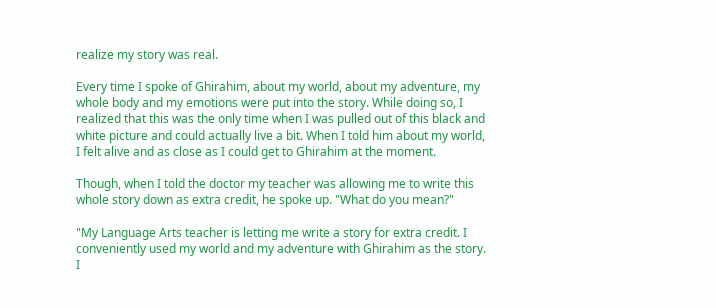realize my story was real.

Every time I spoke of Ghirahim, about my world, about my adventure, my whole body and my emotions were put into the story. While doing so, I realized that this was the only time when I was pulled out of this black and white picture and could actually live a bit. When I told him about my world, I felt alive and as close as I could get to Ghirahim at the moment.

Though, when I told the doctor my teacher was allowing me to write this whole story down as extra credit, he spoke up. "What do you mean?"

"My Language Arts teacher is letting me write a story for extra credit. I conveniently used my world and my adventure with Ghirahim as the story. I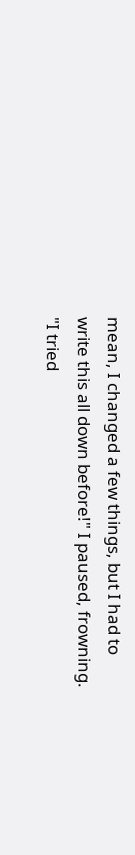mean, I changed a few things, but I had to write this all down before!" I paused, frowning. "I tried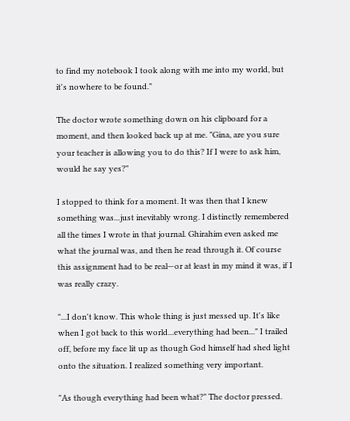to find my notebook I took along with me into my world, but it's nowhere to be found."

The doctor wrote something down on his clipboard for a moment, and then looked back up at me. "Gina, are you sure your teacher is allowing you to do this? If I were to ask him, would he say yes?"

I stopped to think for a moment. It was then that I knew something was...just inevitably wrong. I distinctly remembered all the times I wrote in that journal. Ghirahim even asked me what the journal was, and then he read through it. Of course this assignment had to be real—or at least in my mind it was, if I was really crazy.

"...I don't know. This whole thing is just messed up. It's like when I got back to this world...everything had been..." I trailed off, before my face lit up as though God himself had shed light onto the situation. I realized something very important.

"As though everything had been what?" The doctor pressed.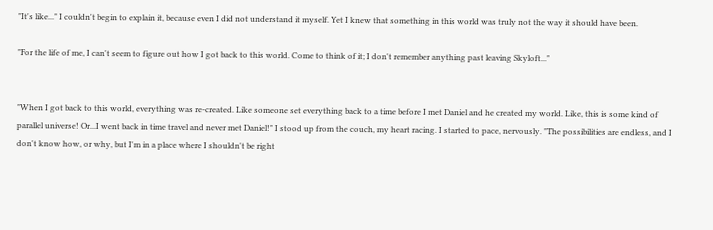"It's like..." I couldn't begin to explain it, because even I did not understand it myself. Yet I knew that something in this world was truly not the way it should have been.

"For the life of me, I can't seem to figure out how I got back to this world. Come to think of it; I don't remember anything past leaving Skyloft..."


"When I got back to this world, everything was re-created. Like someone set everything back to a time before I met Daniel and he created my world. Like, this is some kind of parallel universe! Or...I went back in time travel and never met Daniel!" I stood up from the couch, my heart racing. I started to pace, nervously. "The possibilities are endless, and I don't know how, or why, but I'm in a place where I shouldn't be right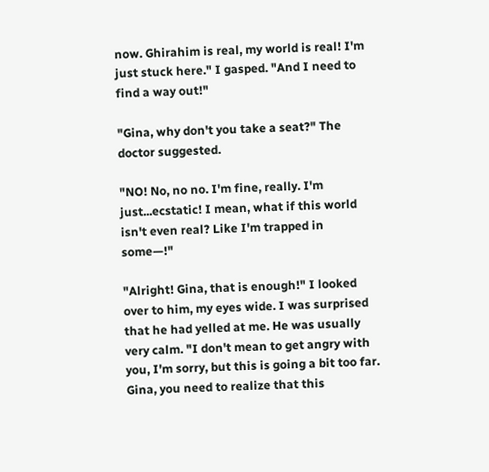now. Ghirahim is real, my world is real! I'm just stuck here." I gasped. "And I need to find a way out!"

"Gina, why don't you take a seat?" The doctor suggested.

"NO! No, no no. I'm fine, really. I'm just...ecstatic! I mean, what if this world isn't even real? Like I'm trapped in some—!"

"Alright! Gina, that is enough!" I looked over to him, my eyes wide. I was surprised that he had yelled at me. He was usually very calm. "I don't mean to get angry with you, I'm sorry, but this is going a bit too far. Gina, you need to realize that this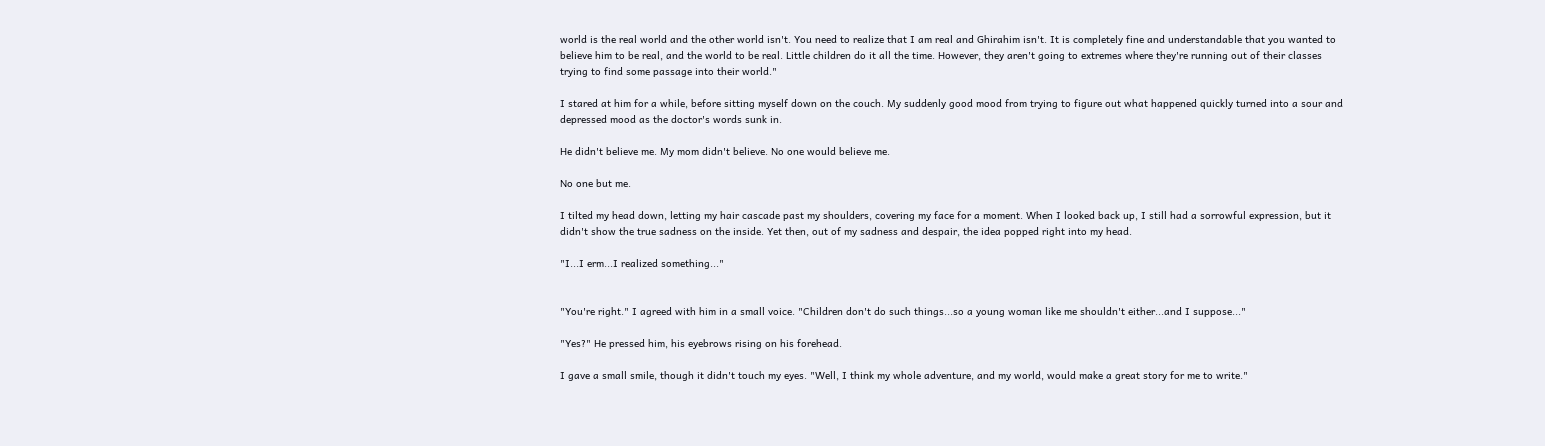world is the real world and the other world isn't. You need to realize that I am real and Ghirahim isn't. It is completely fine and understandable that you wanted to believe him to be real, and the world to be real. Little children do it all the time. However, they aren't going to extremes where they're running out of their classes trying to find some passage into their world."

I stared at him for a while, before sitting myself down on the couch. My suddenly good mood from trying to figure out what happened quickly turned into a sour and depressed mood as the doctor's words sunk in.

He didn't believe me. My mom didn't believe. No one would believe me.

No one but me.

I tilted my head down, letting my hair cascade past my shoulders, covering my face for a moment. When I looked back up, I still had a sorrowful expression, but it didn't show the true sadness on the inside. Yet then, out of my sadness and despair, the idea popped right into my head.

"I...I erm...I realized something..."


"You're right." I agreed with him in a small voice. "Children don't do such things...so a young woman like me shouldn't either...and I suppose..."

"Yes?" He pressed him, his eyebrows rising on his forehead.

I gave a small smile, though it didn't touch my eyes. "Well, I think my whole adventure, and my world, would make a great story for me to write."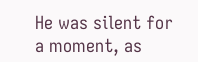He was silent for a moment, as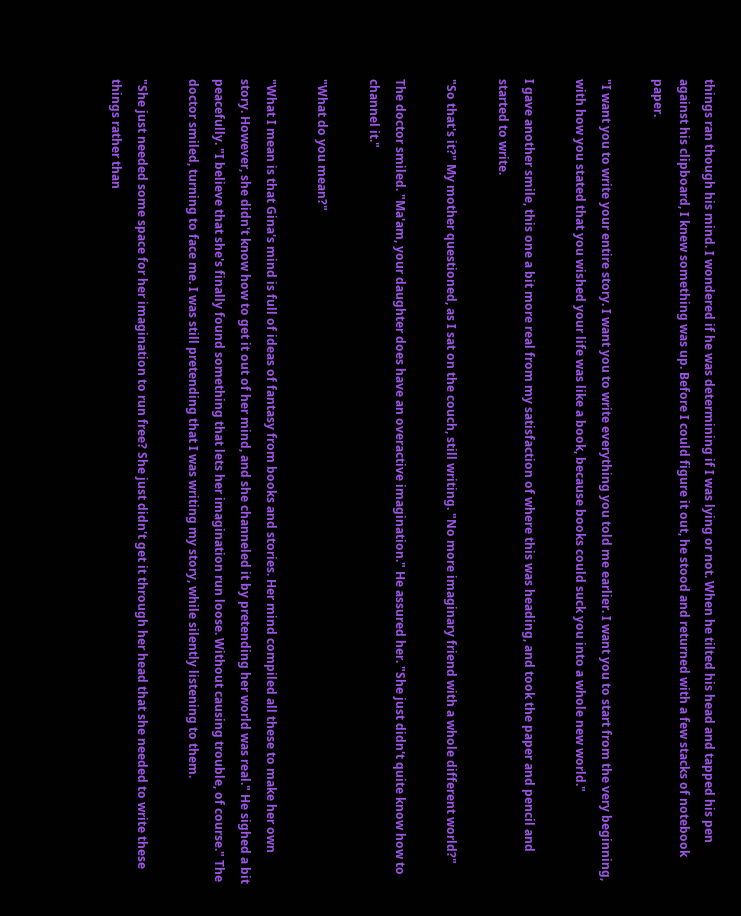things ran though his mind. I wondered if he was determining if I was lying or not. When he tilted his head and tapped his pen against his clipboard, I knew something was up. Before I could figure it out, he stood and returned with a few stacks of notebook paper.

"I want you to write your entire story. I want you to write everything you told me earlier. I want you to start from the very beginning, with how you stated that you wished your life was like a book, because books could suck you into a whole new world."

I gave another smile, this one a bit more real from my satisfaction of where this was heading, and took the paper and pencil and started to write.

"So that's it?" My mother questioned, as I sat on the couch, still writing. "No more imaginary friend with a whole different world?"

The doctor smiled. "Ma'am, your daughter does have an overactive imagination." He assured her. "She just didn't quite know how to channel it."

"What do you mean?"

"What I mean is that Gina's mind is full of ideas of fantasy from books and stories. Her mind compiled all these to make her own story. However, she didn't know how to get it out of her mind, and she channeled it by pretending her world was real." He sighed a bit peacefully. "I believe that she's finally found something that lets her imagination run loose. Without causing trouble, of course." The doctor smiled, turning to face me. I was still pretending that I was writing my story, while silently listening to them.

"She just needed some space for her imagination to run free? She just didn't get it through her head that she needed to write these things rather than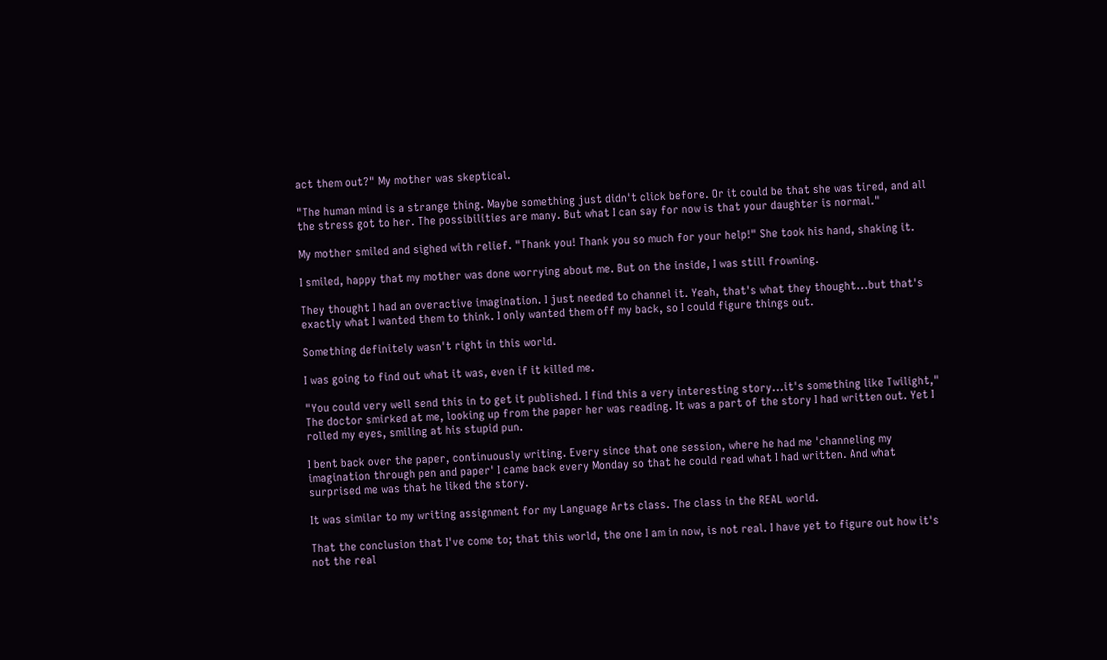act them out?" My mother was skeptical.

"The human mind is a strange thing. Maybe something just didn't click before. Or it could be that she was tired, and all the stress got to her. The possibilities are many. But what I can say for now is that your daughter is normal."

My mother smiled and sighed with relief. "Thank you! Thank you so much for your help!" She took his hand, shaking it.

I smiled, happy that my mother was done worrying about me. But on the inside, I was still frowning.

They thought I had an overactive imagination. I just needed to channel it. Yeah, that's what they thought...but that's exactly what I wanted them to think. I only wanted them off my back, so I could figure things out.

Something definitely wasn't right in this world.

I was going to find out what it was, even if it killed me.

"You could very well send this in to get it published. I find this a very interesting story...it's something like Twilight," The doctor smirked at me, looking up from the paper her was reading. It was a part of the story I had written out. Yet I rolled my eyes, smiling at his stupid pun.

I bent back over the paper, continuously writing. Every since that one session, where he had me 'channeling my imagination through pen and paper' I came back every Monday so that he could read what I had written. And what surprised me was that he liked the story.

It was similar to my writing assignment for my Language Arts class. The class in the REAL world.

That the conclusion that I've come to; that this world, the one I am in now, is not real. I have yet to figure out how it's not the real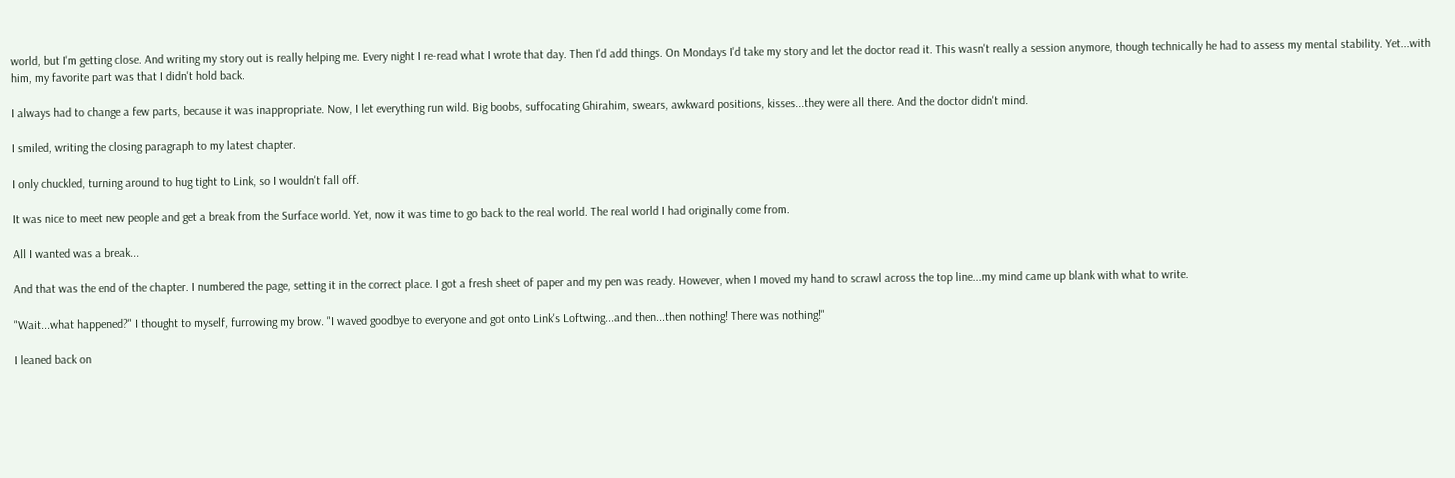world, but I'm getting close. And writing my story out is really helping me. Every night I re-read what I wrote that day. Then I'd add things. On Mondays I'd take my story and let the doctor read it. This wasn't really a session anymore, though technically he had to assess my mental stability. Yet...with him, my favorite part was that I didn't hold back.

I always had to change a few parts, because it was inappropriate. Now, I let everything run wild. Big boobs, suffocating Ghirahim, swears, awkward positions, kisses...they were all there. And the doctor didn't mind.

I smiled, writing the closing paragraph to my latest chapter.

I only chuckled, turning around to hug tight to Link, so I wouldn't fall off.

It was nice to meet new people and get a break from the Surface world. Yet, now it was time to go back to the real world. The real world I had originally come from.

All I wanted was a break...

And that was the end of the chapter. I numbered the page, setting it in the correct place. I got a fresh sheet of paper and my pen was ready. However, when I moved my hand to scrawl across the top line...my mind came up blank with what to write.

"Wait...what happened?" I thought to myself, furrowing my brow. "I waved goodbye to everyone and got onto Link's Loftwing...and then...then nothing! There was nothing!"

I leaned back on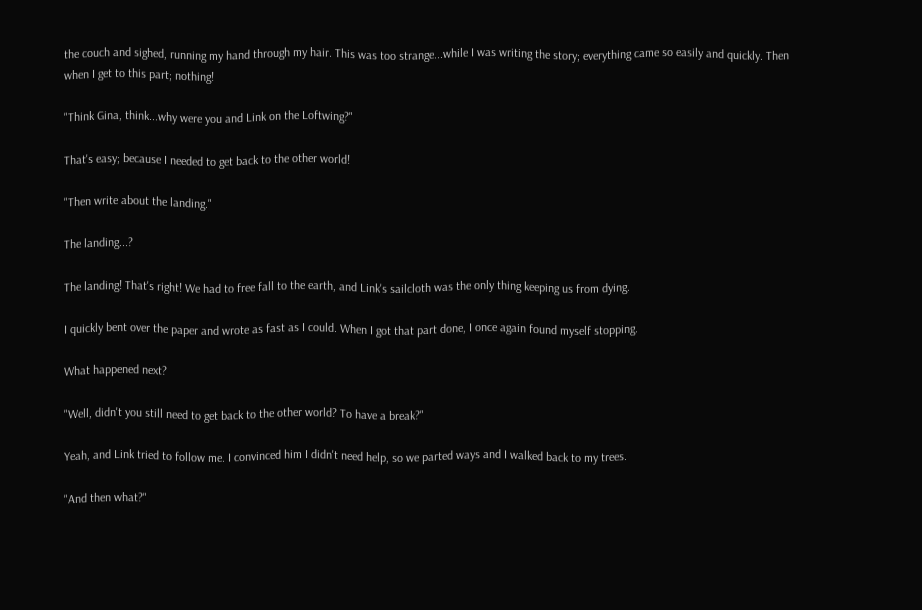the couch and sighed, running my hand through my hair. This was too strange...while I was writing the story; everything came so easily and quickly. Then when I get to this part; nothing!

"Think Gina, think...why were you and Link on the Loftwing?"

That's easy; because I needed to get back to the other world!

"Then write about the landing."

The landing...?

The landing! That's right! We had to free fall to the earth, and Link's sailcloth was the only thing keeping us from dying.

I quickly bent over the paper and wrote as fast as I could. When I got that part done, I once again found myself stopping.

What happened next?

"Well, didn't you still need to get back to the other world? To have a break?"

Yeah, and Link tried to follow me. I convinced him I didn't need help, so we parted ways and I walked back to my trees.

"And then what?"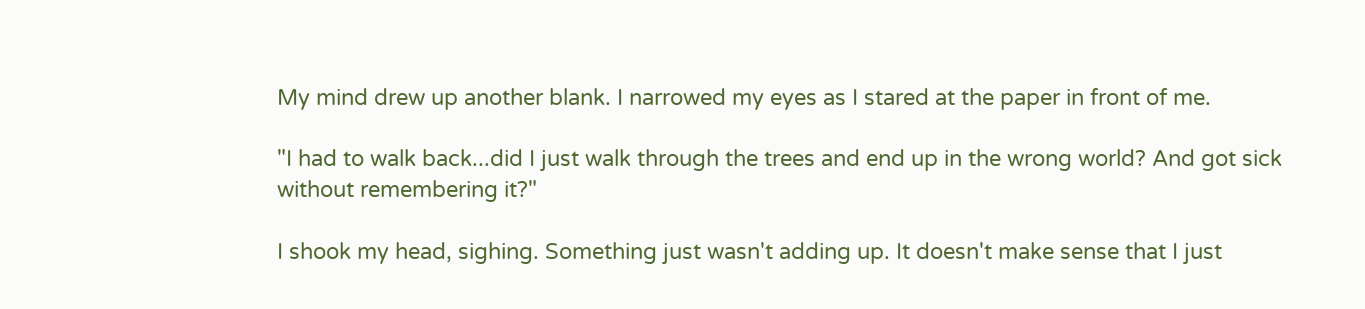My mind drew up another blank. I narrowed my eyes as I stared at the paper in front of me.

"I had to walk back...did I just walk through the trees and end up in the wrong world? And got sick without remembering it?"

I shook my head, sighing. Something just wasn't adding up. It doesn't make sense that I just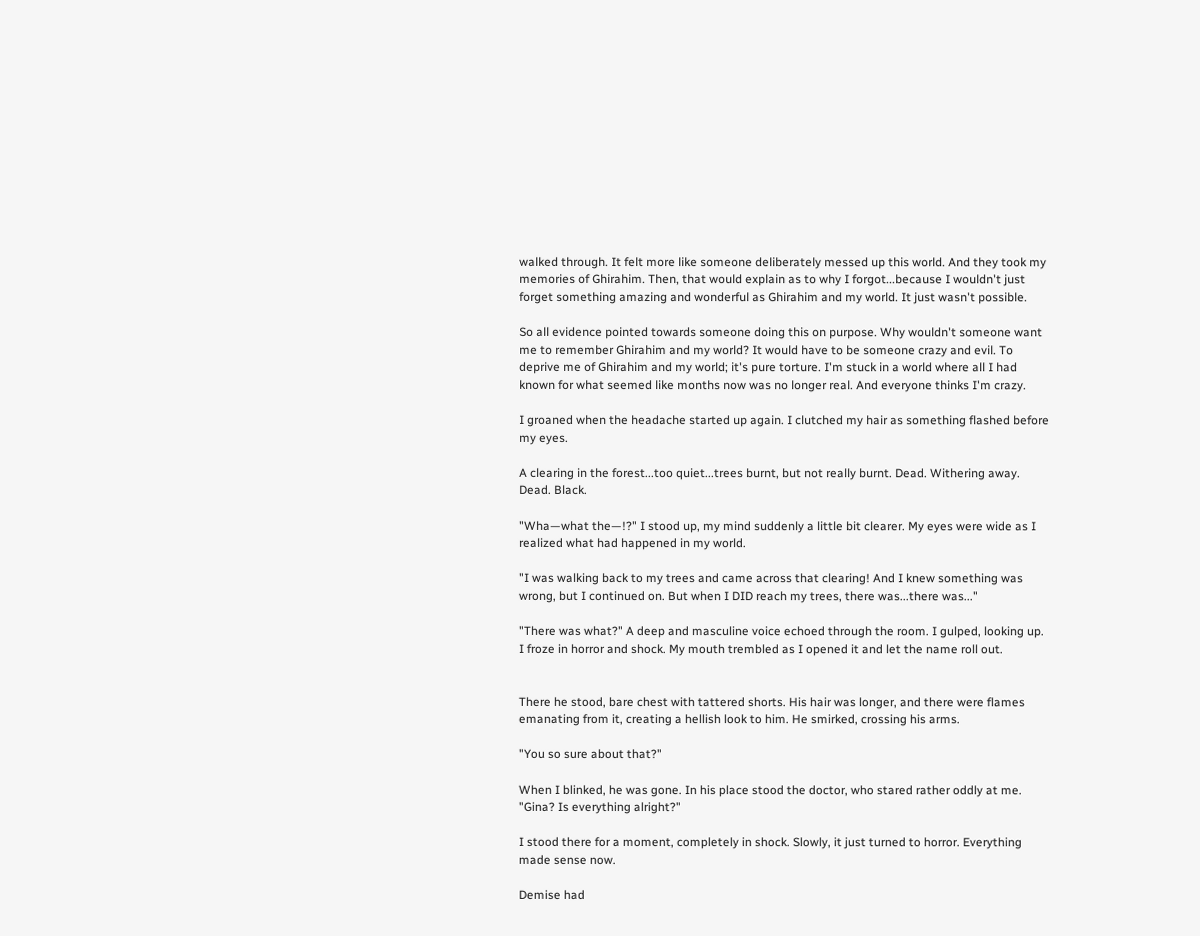walked through. It felt more like someone deliberately messed up this world. And they took my memories of Ghirahim. Then, that would explain as to why I forgot...because I wouldn't just forget something amazing and wonderful as Ghirahim and my world. It just wasn't possible.

So all evidence pointed towards someone doing this on purpose. Why wouldn't someone want me to remember Ghirahim and my world? It would have to be someone crazy and evil. To deprive me of Ghirahim and my world; it's pure torture. I'm stuck in a world where all I had known for what seemed like months now was no longer real. And everyone thinks I'm crazy.

I groaned when the headache started up again. I clutched my hair as something flashed before my eyes.

A clearing in the forest...too quiet...trees burnt, but not really burnt. Dead. Withering away. Dead. Black.

"Wha—what the—!?" I stood up, my mind suddenly a little bit clearer. My eyes were wide as I realized what had happened in my world.

"I was walking back to my trees and came across that clearing! And I knew something was wrong, but I continued on. But when I DID reach my trees, there was...there was..."

"There was what?" A deep and masculine voice echoed through the room. I gulped, looking up. I froze in horror and shock. My mouth trembled as I opened it and let the name roll out.


There he stood, bare chest with tattered shorts. His hair was longer, and there were flames emanating from it, creating a hellish look to him. He smirked, crossing his arms.

"You so sure about that?"

When I blinked, he was gone. In his place stood the doctor, who stared rather oddly at me. "Gina? Is everything alright?"

I stood there for a moment, completely in shock. Slowly, it just turned to horror. Everything made sense now.

Demise had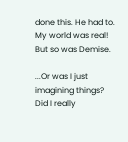done this. He had to. My world was real! But so was Demise.

...Or was I just imagining things? Did I really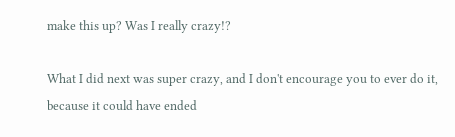make this up? Was I really crazy!?

What I did next was super crazy, and I don't encourage you to ever do it, because it could have ended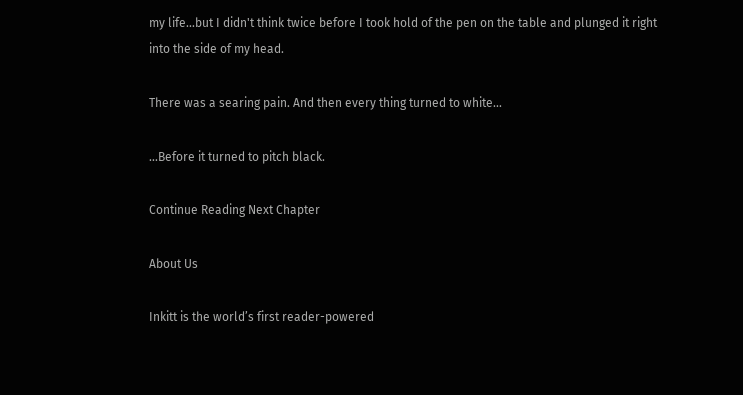my life...but I didn't think twice before I took hold of the pen on the table and plunged it right into the side of my head.

There was a searing pain. And then every thing turned to white...

...Before it turned to pitch black.

Continue Reading Next Chapter

About Us

Inkitt is the world’s first reader-powered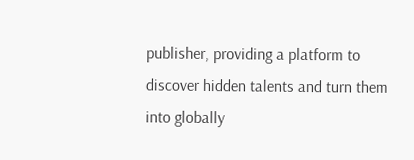publisher, providing a platform to discover hidden talents and turn them into globally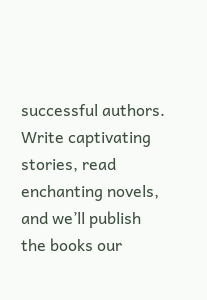successful authors. Write captivating stories, read enchanting novels, and we’ll publish the books our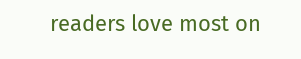readers love most on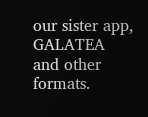our sister app, GALATEA and other formats.